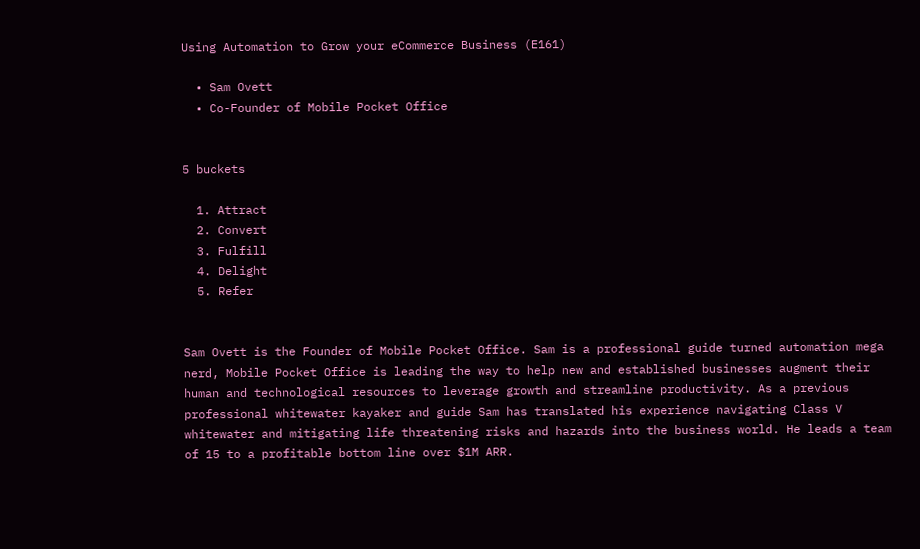Using Automation to Grow your eCommerce Business (E161)

  • Sam Ovett
  • Co-Founder of Mobile Pocket Office


5 buckets

  1. Attract
  2. Convert
  3. Fulfill
  4. Delight
  5. Refer


Sam Ovett is the Founder of Mobile Pocket Office. Sam is a professional guide turned automation mega nerd, Mobile Pocket Office is leading the way to help new and established businesses augment their human and technological resources to leverage growth and streamline productivity. As a previous professional whitewater kayaker and guide Sam has translated his experience navigating Class V whitewater and mitigating life threatening risks and hazards into the business world. He leads a team of 15 to a profitable bottom line over $1M ARR.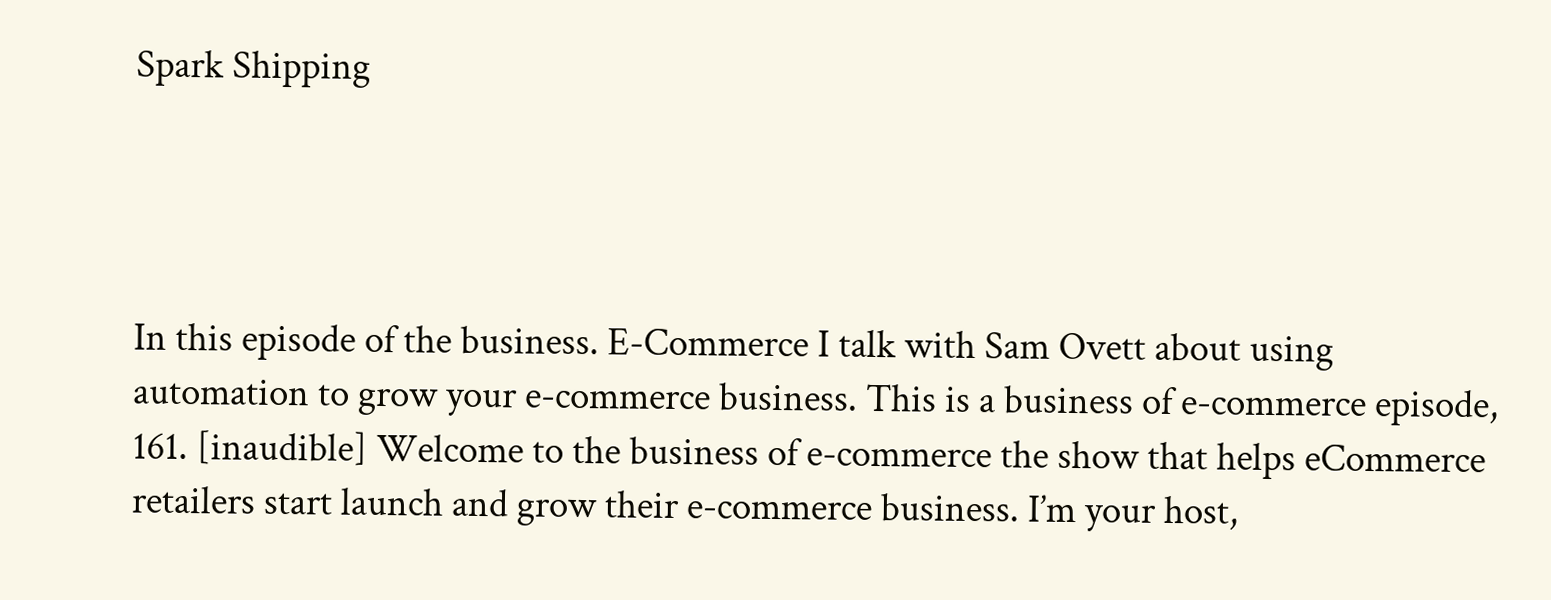Spark Shipping




In this episode of the business. E-Commerce I talk with Sam Ovett about using automation to grow your e-commerce business. This is a business of e-commerce episode, 161. [inaudible] Welcome to the business of e-commerce the show that helps eCommerce retailers start launch and grow their e-commerce business. I’m your host,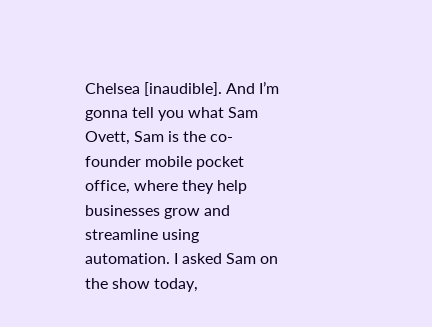Chelsea [inaudible]. And I’m gonna tell you what Sam Ovett, Sam is the co-founder mobile pocket office, where they help businesses grow and streamline using automation. I asked Sam on the show today,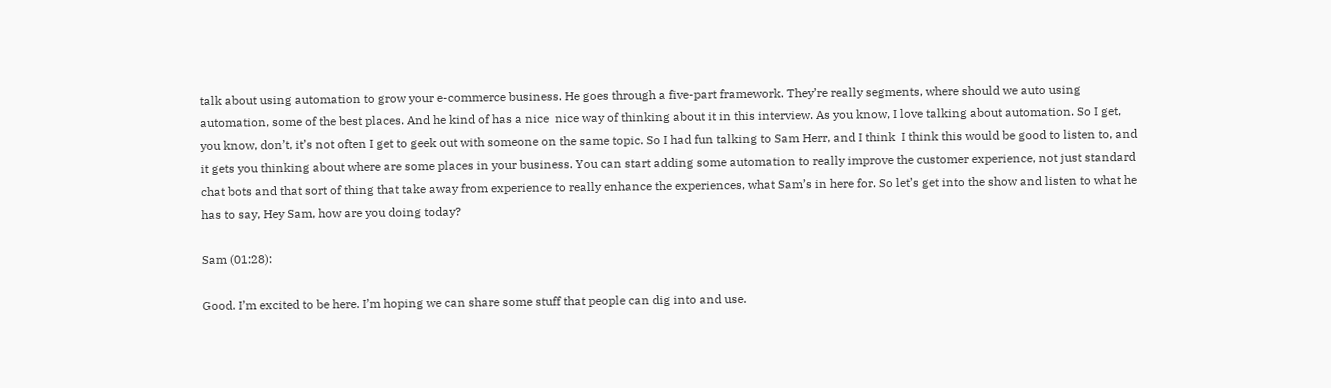talk about using automation to grow your e-commerce business. He goes through a five-part framework. They’re really segments, where should we auto using automation, some of the best places. And he kind of has a nice  nice way of thinking about it in this interview. As you know, I love talking about automation. So I get, you know, don’t, it’s not often I get to geek out with someone on the same topic. So I had fun talking to Sam Herr, and I think  I think this would be good to listen to, and it gets you thinking about where are some places in your business. You can start adding some automation to really improve the customer experience, not just standard chat bots and that sort of thing that take away from experience to really enhance the experiences, what Sam’s in here for. So let’s get into the show and listen to what he has to say, Hey Sam, how are you doing today?

Sam (01:28):

Good. I’m excited to be here. I’m hoping we can share some stuff that people can dig into and use.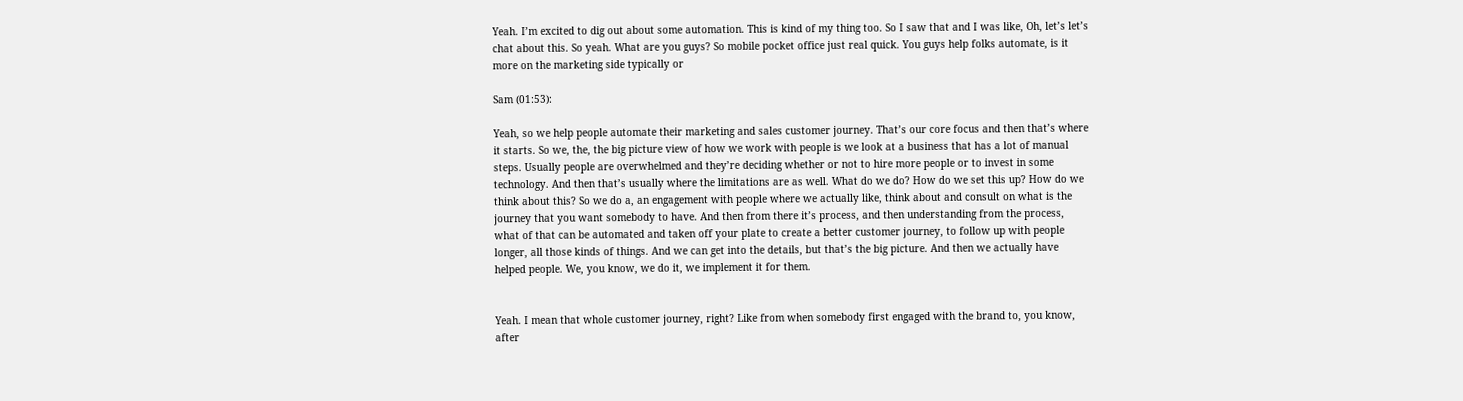Yeah. I’m excited to dig out about some automation. This is kind of my thing too. So I saw that and I was like, Oh, let’s let’s chat about this. So yeah. What are you guys? So mobile pocket office just real quick. You guys help folks automate, is it more on the marketing side typically or

Sam (01:53):

Yeah, so we help people automate their marketing and sales customer journey. That’s our core focus and then that’s where it starts. So we, the, the big picture view of how we work with people is we look at a business that has a lot of manual steps. Usually people are overwhelmed and they’re deciding whether or not to hire more people or to invest in some technology. And then that’s usually where the limitations are as well. What do we do? How do we set this up? How do we think about this? So we do a, an engagement with people where we actually like, think about and consult on what is the journey that you want somebody to have. And then from there it’s process, and then understanding from the process, what of that can be automated and taken off your plate to create a better customer journey, to follow up with people longer, all those kinds of things. And we can get into the details, but that’s the big picture. And then we actually have helped people. We, you know, we do it, we implement it for them.


Yeah. I mean that whole customer journey, right? Like from when somebody first engaged with the brand to, you know, after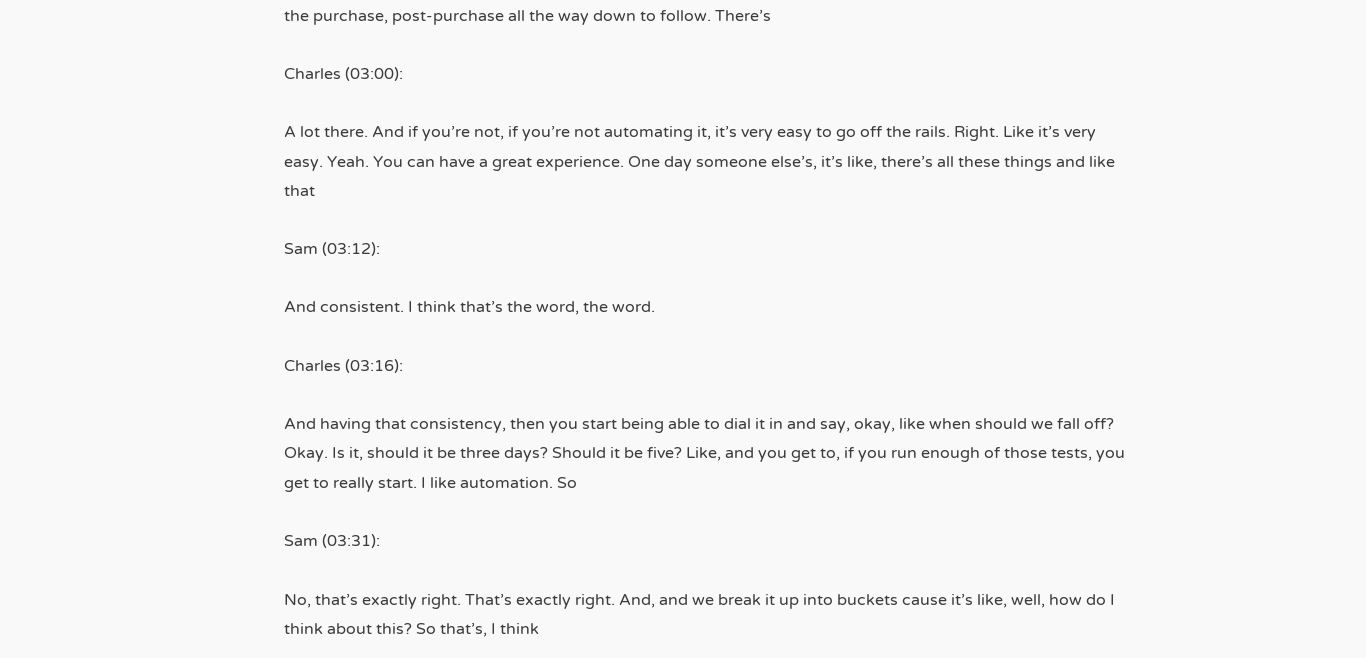the purchase, post-purchase all the way down to follow. There’s

Charles (03:00):

A lot there. And if you’re not, if you’re not automating it, it’s very easy to go off the rails. Right. Like it’s very easy. Yeah. You can have a great experience. One day someone else’s, it’s like, there’s all these things and like that

Sam (03:12):

And consistent. I think that’s the word, the word.

Charles (03:16):

And having that consistency, then you start being able to dial it in and say, okay, like when should we fall off? Okay. Is it, should it be three days? Should it be five? Like, and you get to, if you run enough of those tests, you get to really start. I like automation. So

Sam (03:31):

No, that’s exactly right. That’s exactly right. And, and we break it up into buckets cause it’s like, well, how do I think about this? So that’s, I think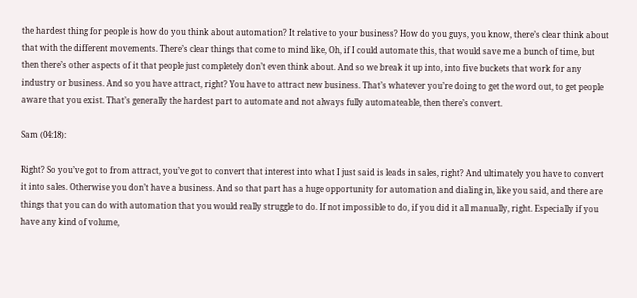the hardest thing for people is how do you think about automation? It relative to your business? How do you guys, you know, there’s clear think about that with the different movements. There’s clear things that come to mind like, Oh, if I could automate this, that would save me a bunch of time, but then there’s other aspects of it that people just completely don’t even think about. And so we break it up into, into five buckets that work for any industry or business. And so you have attract, right? You have to attract new business. That’s whatever you’re doing to get the word out, to get people aware that you exist. That’s generally the hardest part to automate and not always fully automateable, then there’s convert.

Sam (04:18):

Right? So you’ve got to from attract, you’ve got to convert that interest into what I just said is leads in sales, right? And ultimately you have to convert it into sales. Otherwise you don’t have a business. And so that part has a huge opportunity for automation and dialing in, like you said, and there are things that you can do with automation that you would really struggle to do. If not impossible to do, if you did it all manually, right. Especially if you have any kind of volume,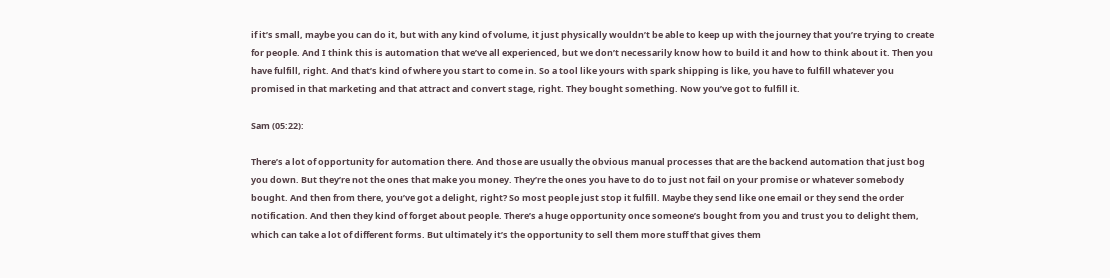if it’s small, maybe you can do it, but with any kind of volume, it just physically wouldn’t be able to keep up with the journey that you’re trying to create for people. And I think this is automation that we’ve all experienced, but we don’t necessarily know how to build it and how to think about it. Then you have fulfill, right. And that’s kind of where you start to come in. So a tool like yours with spark shipping is like, you have to fulfill whatever you promised in that marketing and that attract and convert stage, right. They bought something. Now you’ve got to fulfill it.

Sam (05:22):

There’s a lot of opportunity for automation there. And those are usually the obvious manual processes that are the backend automation that just bog you down. But they’re not the ones that make you money. They’re the ones you have to do to just not fail on your promise or whatever somebody bought. And then from there, you’ve got a delight, right? So most people just stop it fulfill. Maybe they send like one email or they send the order notification. And then they kind of forget about people. There’s a huge opportunity once someone’s bought from you and trust you to delight them, which can take a lot of different forms. But ultimately it’s the opportunity to sell them more stuff that gives them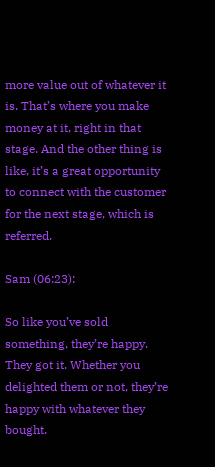more value out of whatever it is. That’s where you make money at it, right in that stage. And the other thing is like, it’s a great opportunity to connect with the customer for the next stage, which is referred.

Sam (06:23):

So like you’ve sold something, they’re happy. They got it. Whether you delighted them or not, they’re happy with whatever they bought.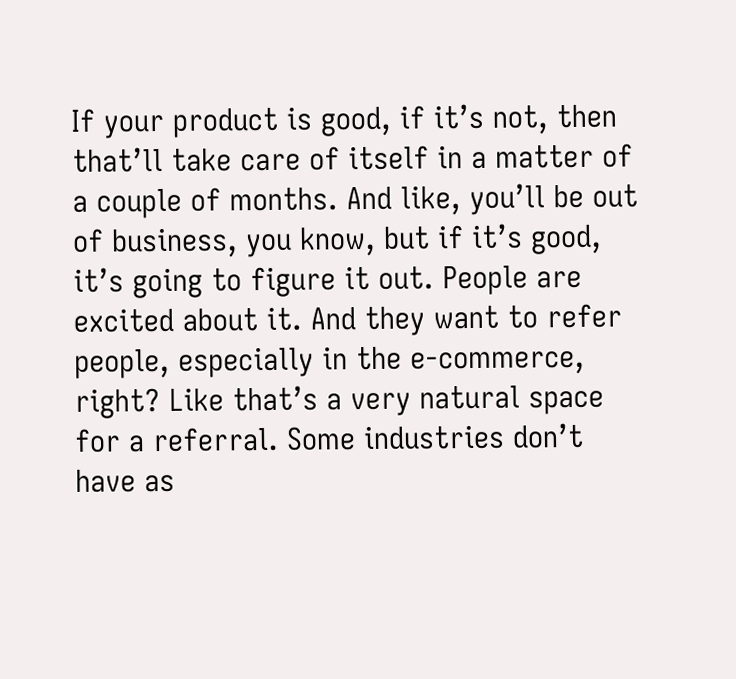If your product is good, if it’s not, then that’ll take care of itself in a matter of a couple of months. And like, you’ll be out of business, you know, but if it’s good, it’s going to figure it out. People are excited about it. And they want to refer people, especially in the e-commerce, right? Like that’s a very natural space for a referral. Some industries don’t have as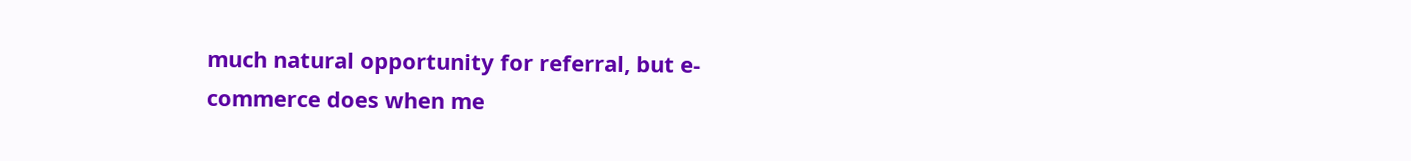much natural opportunity for referral, but e-commerce does when me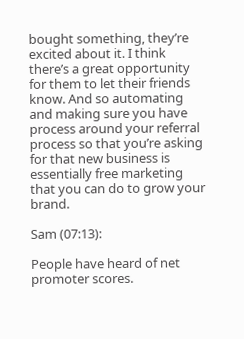bought something, they’re excited about it. I think there’s a great opportunity for them to let their friends know. And so automating and making sure you have process around your referral process so that you’re asking for that new business is essentially free marketing that you can do to grow your brand.

Sam (07:13):

People have heard of net promoter scores.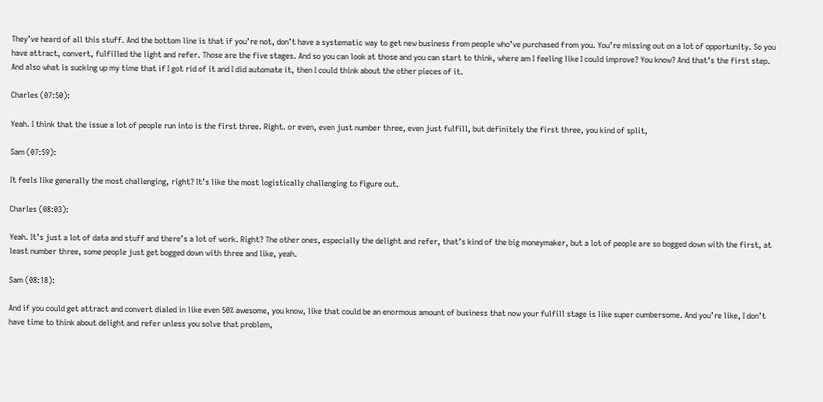They’ve heard of all this stuff. And the bottom line is that if you’re not, don’t have a systematic way to get new business from people who’ve purchased from you. You’re missing out on a lot of opportunity. So you have attract, convert, fulfilled the light and refer. Those are the five stages. And so you can look at those and you can start to think, where am I feeling like I could improve? You know? And that’s the first step. And also what is sucking up my time that if I got rid of it and I did automate it, then I could think about the other pieces of it.

Charles (07:50):

Yeah. I think that the issue a lot of people run into is the first three. Right. or even, even just number three, even just fulfill, but definitely the first three, you kind of split,

Sam (07:59):

It feels like generally the most challenging, right? It’s like the most logistically challenging to figure out.

Charles (08:03):

Yeah. It’s just a lot of data and stuff and there’s a lot of work. Right? The other ones, especially the delight and refer, that’s kind of the big moneymaker, but a lot of people are so bogged down with the first, at least number three, some people just get bogged down with three and like, yeah.

Sam (08:18):

And if you could get attract and convert dialed in like even 50% awesome, you know, like that could be an enormous amount of business that now your fulfill stage is like super cumbersome. And you’re like, I don’t have time to think about delight and refer unless you solve that problem,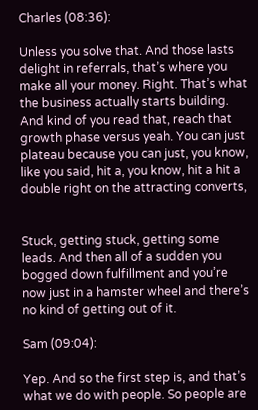Charles (08:36):

Unless you solve that. And those lasts delight in referrals, that’s where you make all your money. Right. That’s what the business actually starts building. And kind of you read that, reach that growth phase versus yeah. You can just plateau because you can just, you know, like you said, hit a, you know, hit a hit a double right on the attracting converts,


Stuck, getting stuck, getting some leads. And then all of a sudden you bogged down fulfillment and you’re now just in a hamster wheel and there’s no kind of getting out of it.

Sam (09:04):

Yep. And so the first step is, and that’s what we do with people. So people are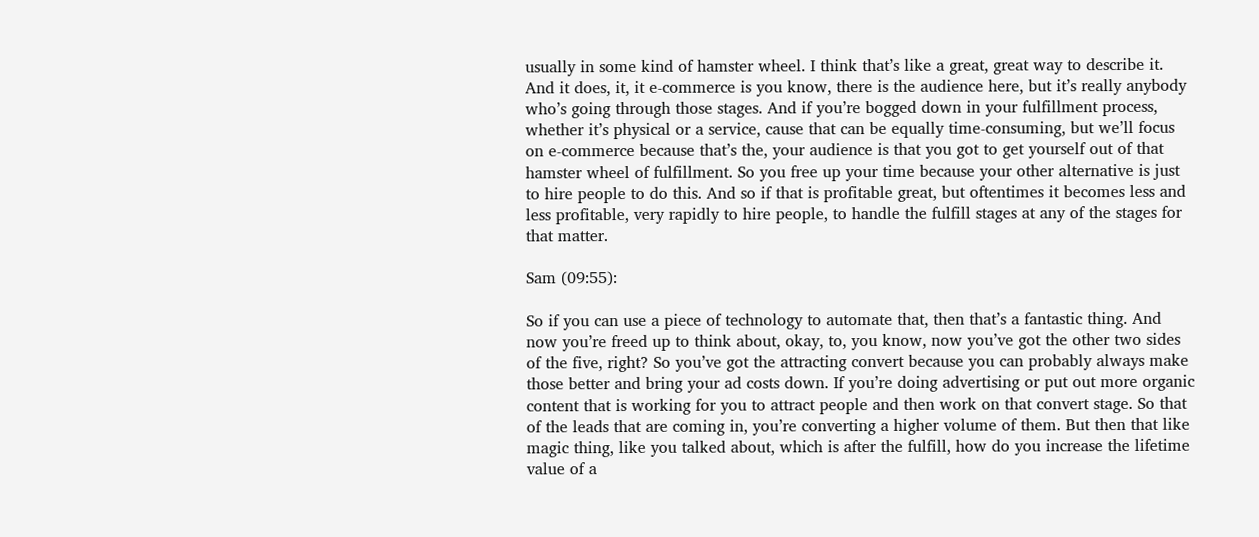usually in some kind of hamster wheel. I think that’s like a great, great way to describe it. And it does, it, it e-commerce is you know, there is the audience here, but it’s really anybody who’s going through those stages. And if you’re bogged down in your fulfillment process, whether it’s physical or a service, cause that can be equally time-consuming, but we’ll focus on e-commerce because that’s the, your audience is that you got to get yourself out of that hamster wheel of fulfillment. So you free up your time because your other alternative is just to hire people to do this. And so if that is profitable great, but oftentimes it becomes less and less profitable, very rapidly to hire people, to handle the fulfill stages at any of the stages for that matter.

Sam (09:55):

So if you can use a piece of technology to automate that, then that’s a fantastic thing. And now you’re freed up to think about, okay, to, you know, now you’ve got the other two sides of the five, right? So you’ve got the attracting convert because you can probably always make those better and bring your ad costs down. If you’re doing advertising or put out more organic content that is working for you to attract people and then work on that convert stage. So that of the leads that are coming in, you’re converting a higher volume of them. But then that like magic thing, like you talked about, which is after the fulfill, how do you increase the lifetime value of a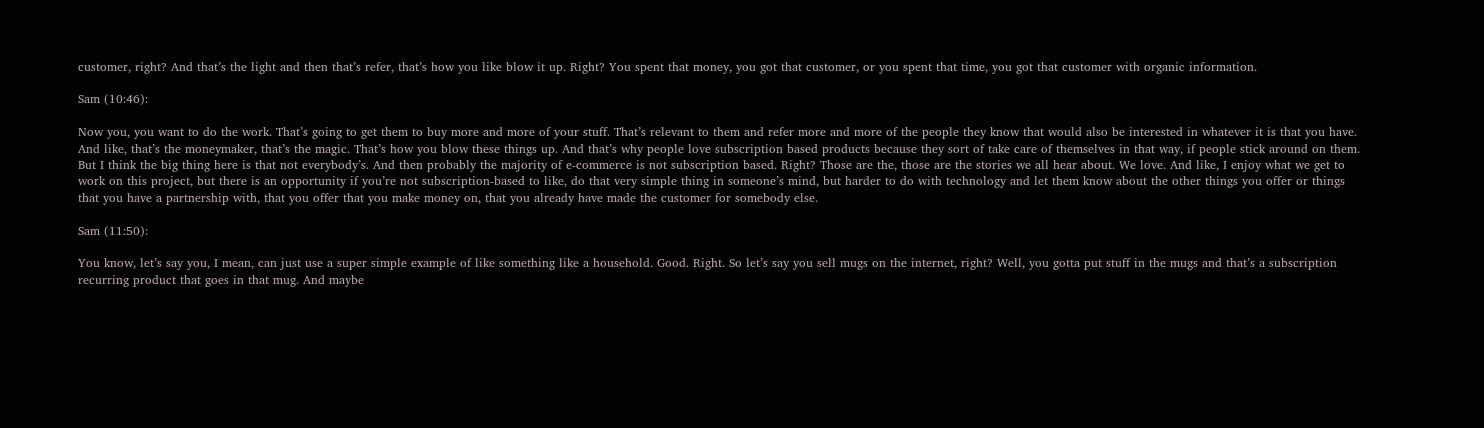customer, right? And that’s the light and then that’s refer, that’s how you like blow it up. Right? You spent that money, you got that customer, or you spent that time, you got that customer with organic information.

Sam (10:46):

Now you, you want to do the work. That’s going to get them to buy more and more of your stuff. That’s relevant to them and refer more and more of the people they know that would also be interested in whatever it is that you have. And like, that’s the moneymaker, that’s the magic. That’s how you blow these things up. And that’s why people love subscription based products because they sort of take care of themselves in that way, if people stick around on them. But I think the big thing here is that not everybody’s. And then probably the majority of e-commerce is not subscription based. Right? Those are the, those are the stories we all hear about. We love. And like, I enjoy what we get to work on this project, but there is an opportunity if you’re not subscription-based to like, do that very simple thing in someone’s mind, but harder to do with technology and let them know about the other things you offer or things that you have a partnership with, that you offer that you make money on, that you already have made the customer for somebody else.

Sam (11:50):

You know, let’s say you, I mean, can just use a super simple example of like something like a household. Good. Right. So let’s say you sell mugs on the internet, right? Well, you gotta put stuff in the mugs and that’s a subscription recurring product that goes in that mug. And maybe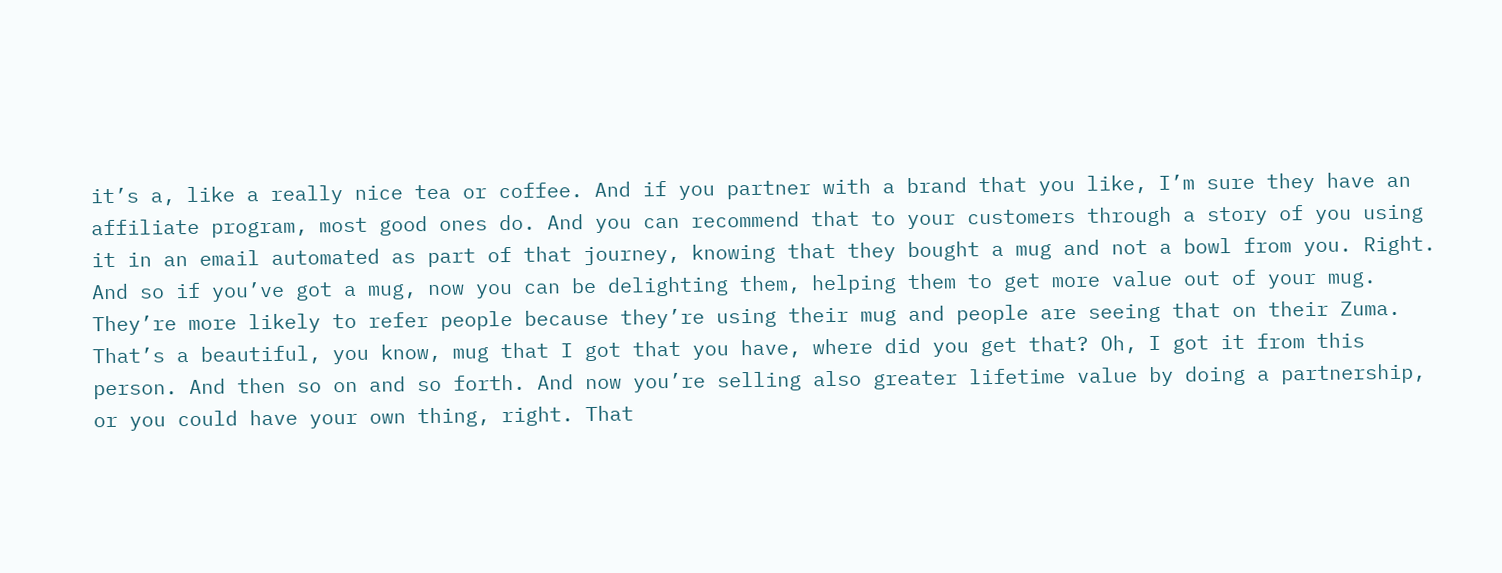it’s a, like a really nice tea or coffee. And if you partner with a brand that you like, I’m sure they have an affiliate program, most good ones do. And you can recommend that to your customers through a story of you using it in an email automated as part of that journey, knowing that they bought a mug and not a bowl from you. Right. And so if you’ve got a mug, now you can be delighting them, helping them to get more value out of your mug. They’re more likely to refer people because they’re using their mug and people are seeing that on their Zuma. That’s a beautiful, you know, mug that I got that you have, where did you get that? Oh, I got it from this person. And then so on and so forth. And now you’re selling also greater lifetime value by doing a partnership, or you could have your own thing, right. That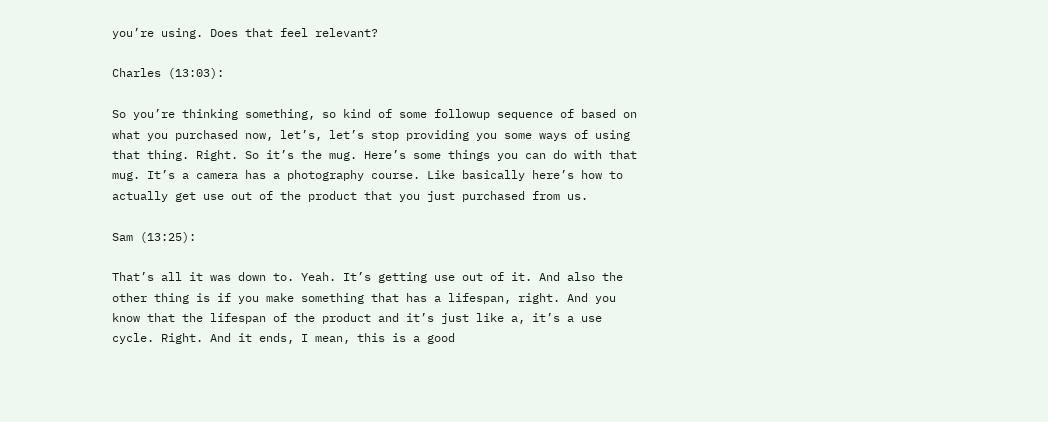you’re using. Does that feel relevant?

Charles (13:03):

So you’re thinking something, so kind of some followup sequence of based on what you purchased now, let’s, let’s stop providing you some ways of using that thing. Right. So it’s the mug. Here’s some things you can do with that mug. It’s a camera has a photography course. Like basically here’s how to actually get use out of the product that you just purchased from us.

Sam (13:25):

That’s all it was down to. Yeah. It’s getting use out of it. And also the other thing is if you make something that has a lifespan, right. And you know that the lifespan of the product and it’s just like a, it’s a use cycle. Right. And it ends, I mean, this is a good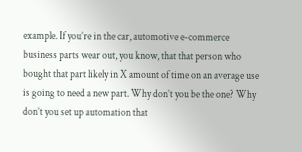example. If you’re in the car, automotive e-commerce business parts wear out, you know, that that person who bought that part likely in X amount of time on an average use is going to need a new part. Why don’t you be the one? Why don’t you set up automation that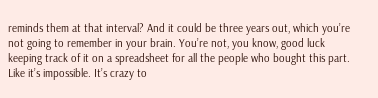reminds them at that interval? And it could be three years out, which you’re not going to remember in your brain. You’re not, you know, good luck keeping track of it on a spreadsheet for all the people who bought this part. Like it’s impossible. It’s crazy to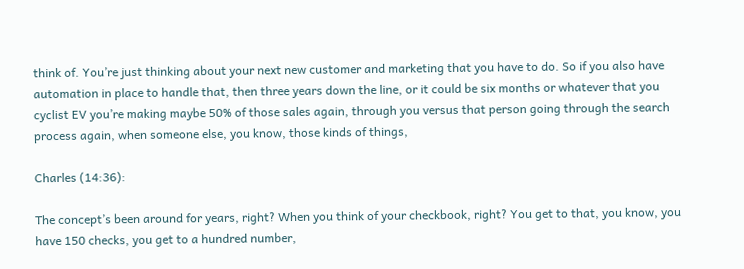think of. You’re just thinking about your next new customer and marketing that you have to do. So if you also have automation in place to handle that, then three years down the line, or it could be six months or whatever that you cyclist EV you’re making maybe 50% of those sales again, through you versus that person going through the search process again, when someone else, you know, those kinds of things,

Charles (14:36):

The concept’s been around for years, right? When you think of your checkbook, right? You get to that, you know, you have 150 checks, you get to a hundred number,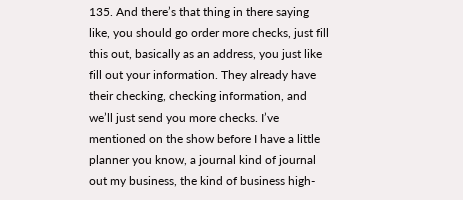135. And there’s that thing in there saying like, you should go order more checks, just fill this out, basically as an address, you just like fill out your information. They already have their checking, checking information, and we’ll just send you more checks. I’ve mentioned on the show before I have a little planner you know, a journal kind of journal out my business, the kind of business high-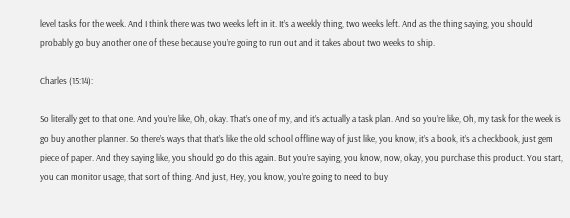level tasks for the week. And I think there was two weeks left in it. It’s a weekly thing, two weeks left. And as the thing saying, you should probably go buy another one of these because you’re going to run out and it takes about two weeks to ship.

Charles (15:14):

So literally get to that one. And you’re like, Oh, okay. That’s one of my, and it’s actually a task plan. And so you’re like, Oh, my task for the week is go buy another planner. So there’s ways that that’s like the old school offline way of just like, you know, it’s a book, it’s a checkbook, just gem piece of paper. And they saying like, you should go do this again. But you’re saying, you know, now, okay, you purchase this product. You start, you can monitor usage, that sort of thing. And just, Hey, you know, you’re going to need to buy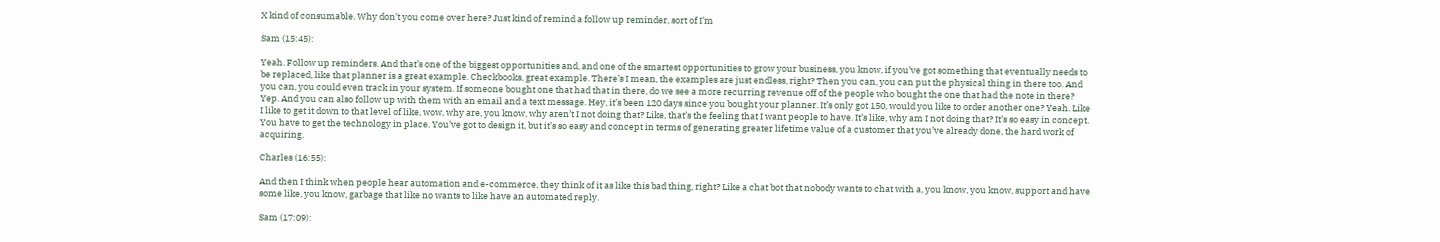X kind of consumable. Why don’t you come over here? Just kind of remind a follow up reminder, sort of I’m

Sam (15:45):

Yeah. Follow up reminders. And that’s one of the biggest opportunities and, and one of the smartest opportunities to grow your business, you know, if you’ve got something that eventually needs to be replaced, like that planner is a great example. Checkbooks, great example. There’s I mean, the examples are just endless, right? Then you can, you can put the physical thing in there too. And you can, you could even track in your system. If someone bought one that had that in there, do we see a more recurring revenue off of the people who bought the one that had the note in there? Yep. And you can also follow up with them with an email and a text message. Hey, it’s been 120 days since you bought your planner. It’s only got 150, would you like to order another one? Yeah. Like I like to get it down to that level of like, wow, why are, you know, why aren’t I not doing that? Like, that’s the feeling that I want people to have. It’s like, why am I not doing that? It’s so easy in concept. You have to get the technology in place. You’ve got to design it, but it’s so easy and concept in terms of generating greater lifetime value of a customer that you’ve already done, the hard work of acquiring.

Charles (16:55):

And then I think when people hear automation and e-commerce, they think of it as like this bad thing, right? Like a chat bot that nobody wants to chat with a, you know, you know, support and have some like, you know, garbage that like no wants to like have an automated reply.

Sam (17:09):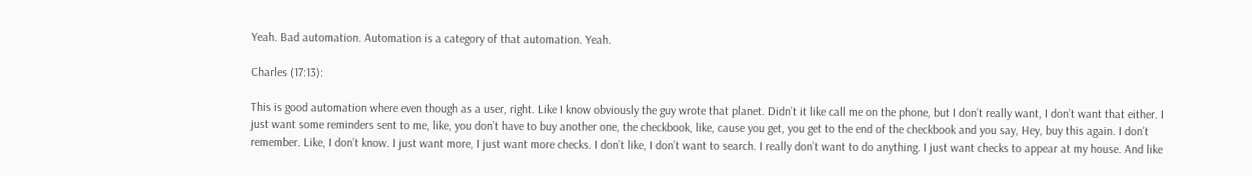Yeah. Bad automation. Automation is a category of that automation. Yeah.

Charles (17:13):

This is good automation where even though as a user, right. Like I know obviously the guy wrote that planet. Didn’t it like call me on the phone, but I don’t really want, I don’t want that either. I just want some reminders sent to me, like, you don’t have to buy another one, the checkbook, like, cause you get, you get to the end of the checkbook and you say, Hey, buy this again. I don’t remember. Like, I don’t know. I just want more, I just want more checks. I don’t like, I don’t want to search. I really don’t want to do anything. I just want checks to appear at my house. And like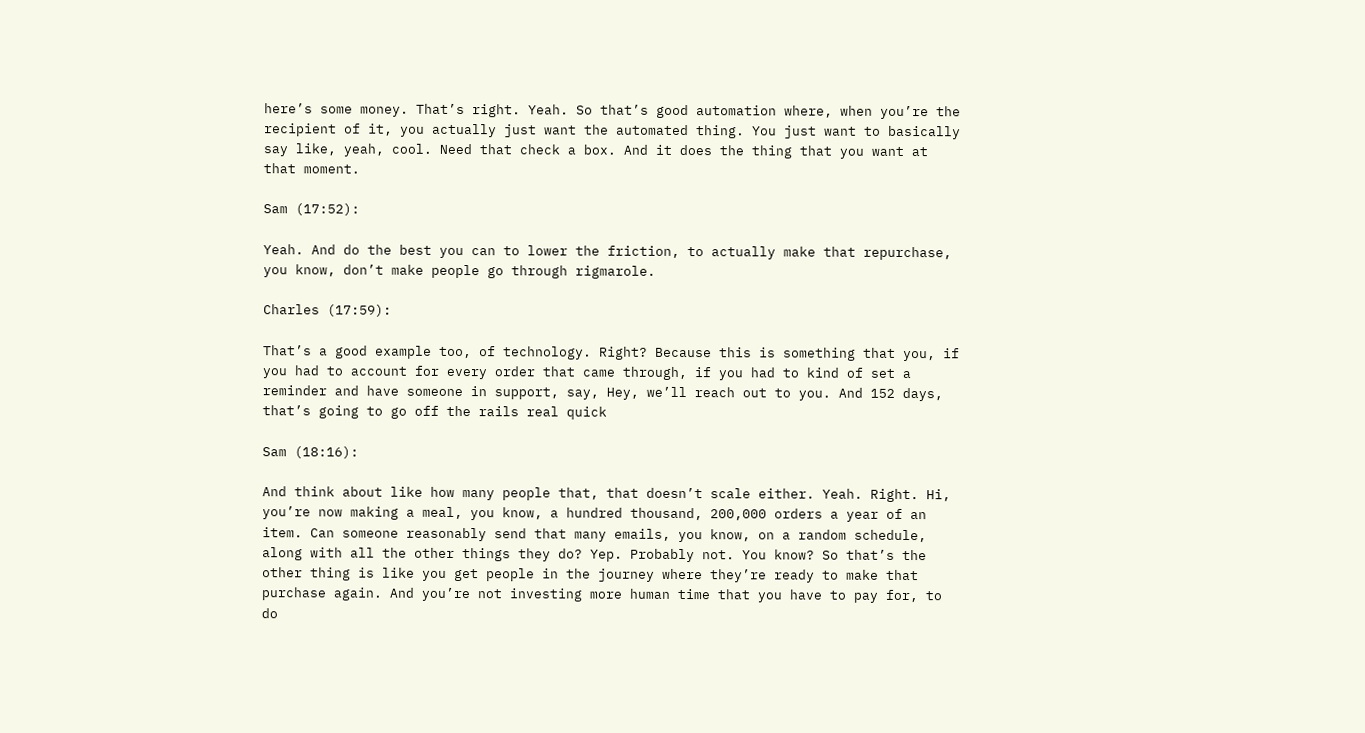here’s some money. That’s right. Yeah. So that’s good automation where, when you’re the recipient of it, you actually just want the automated thing. You just want to basically say like, yeah, cool. Need that check a box. And it does the thing that you want at that moment.

Sam (17:52):

Yeah. And do the best you can to lower the friction, to actually make that repurchase, you know, don’t make people go through rigmarole.

Charles (17:59):

That’s a good example too, of technology. Right? Because this is something that you, if you had to account for every order that came through, if you had to kind of set a reminder and have someone in support, say, Hey, we’ll reach out to you. And 152 days, that’s going to go off the rails real quick

Sam (18:16):

And think about like how many people that, that doesn’t scale either. Yeah. Right. Hi, you’re now making a meal, you know, a hundred thousand, 200,000 orders a year of an item. Can someone reasonably send that many emails, you know, on a random schedule, along with all the other things they do? Yep. Probably not. You know? So that’s the other thing is like you get people in the journey where they’re ready to make that purchase again. And you’re not investing more human time that you have to pay for, to do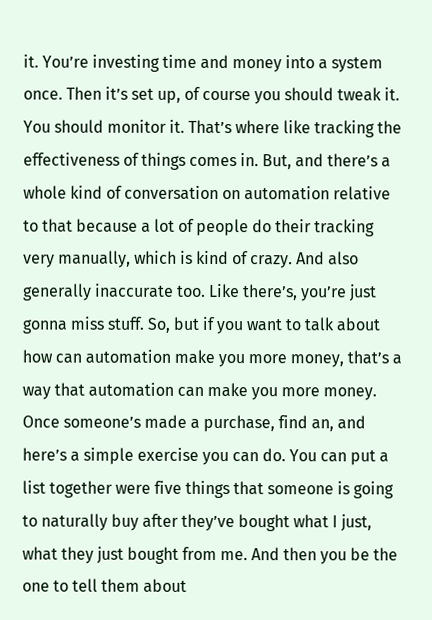it. You’re investing time and money into a system once. Then it’s set up, of course you should tweak it. You should monitor it. That’s where like tracking the effectiveness of things comes in. But, and there’s a whole kind of conversation on automation relative to that because a lot of people do their tracking very manually, which is kind of crazy. And also generally inaccurate too. Like there’s, you’re just gonna miss stuff. So, but if you want to talk about how can automation make you more money, that’s a way that automation can make you more money. Once someone’s made a purchase, find an, and here’s a simple exercise you can do. You can put a list together were five things that someone is going to naturally buy after they’ve bought what I just, what they just bought from me. And then you be the one to tell them about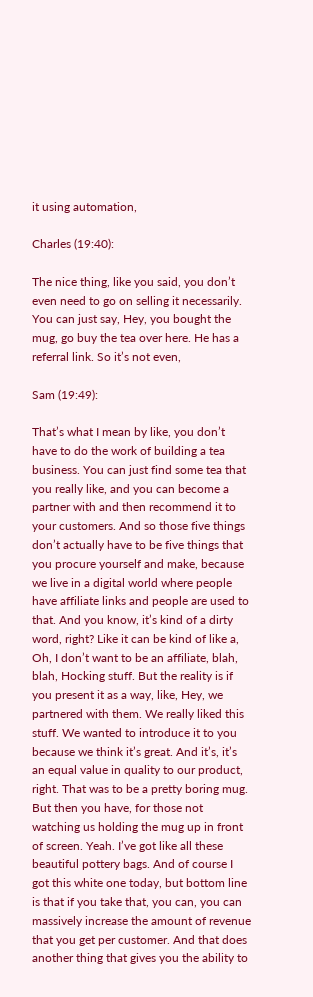it using automation,

Charles (19:40):

The nice thing, like you said, you don’t even need to go on selling it necessarily. You can just say, Hey, you bought the mug, go buy the tea over here. He has a referral link. So it’s not even,

Sam (19:49):

That’s what I mean by like, you don’t have to do the work of building a tea business. You can just find some tea that you really like, and you can become a partner with and then recommend it to your customers. And so those five things don’t actually have to be five things that you procure yourself and make, because we live in a digital world where people have affiliate links and people are used to that. And you know, it’s kind of a dirty word, right? Like it can be kind of like a, Oh, I don’t want to be an affiliate, blah, blah, Hocking stuff. But the reality is if you present it as a way, like, Hey, we partnered with them. We really liked this stuff. We wanted to introduce it to you because we think it’s great. And it’s, it’s an equal value in quality to our product, right. That was to be a pretty boring mug. But then you have, for those not watching us holding the mug up in front of screen. Yeah. I’ve got like all these beautiful pottery bags. And of course I got this white one today, but bottom line is that if you take that, you can, you can massively increase the amount of revenue that you get per customer. And that does another thing that gives you the ability to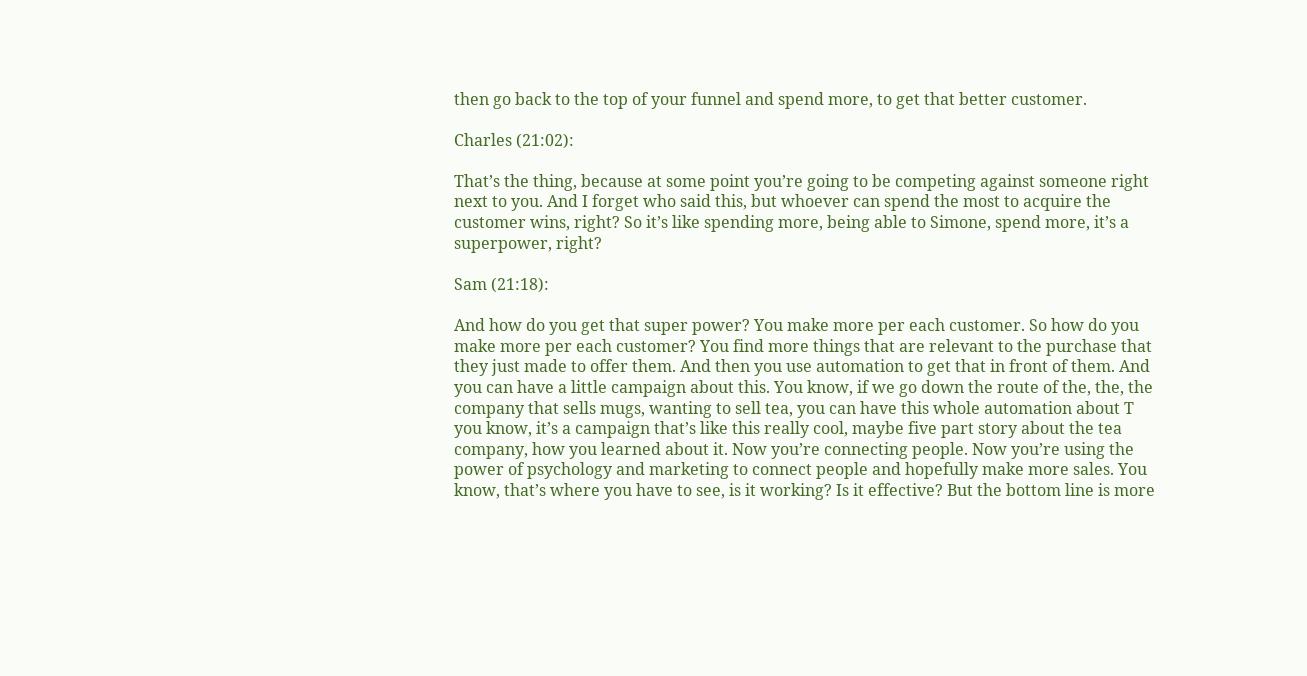then go back to the top of your funnel and spend more, to get that better customer.

Charles (21:02):

That’s the thing, because at some point you’re going to be competing against someone right next to you. And I forget who said this, but whoever can spend the most to acquire the customer wins, right? So it’s like spending more, being able to Simone, spend more, it’s a superpower, right?

Sam (21:18):

And how do you get that super power? You make more per each customer. So how do you make more per each customer? You find more things that are relevant to the purchase that they just made to offer them. And then you use automation to get that in front of them. And you can have a little campaign about this. You know, if we go down the route of the, the, the company that sells mugs, wanting to sell tea, you can have this whole automation about T you know, it’s a campaign that’s like this really cool, maybe five part story about the tea company, how you learned about it. Now you’re connecting people. Now you’re using the power of psychology and marketing to connect people and hopefully make more sales. You know, that’s where you have to see, is it working? Is it effective? But the bottom line is more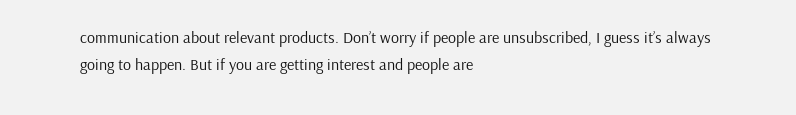communication about relevant products. Don’t worry if people are unsubscribed, I guess it’s always going to happen. But if you are getting interest and people are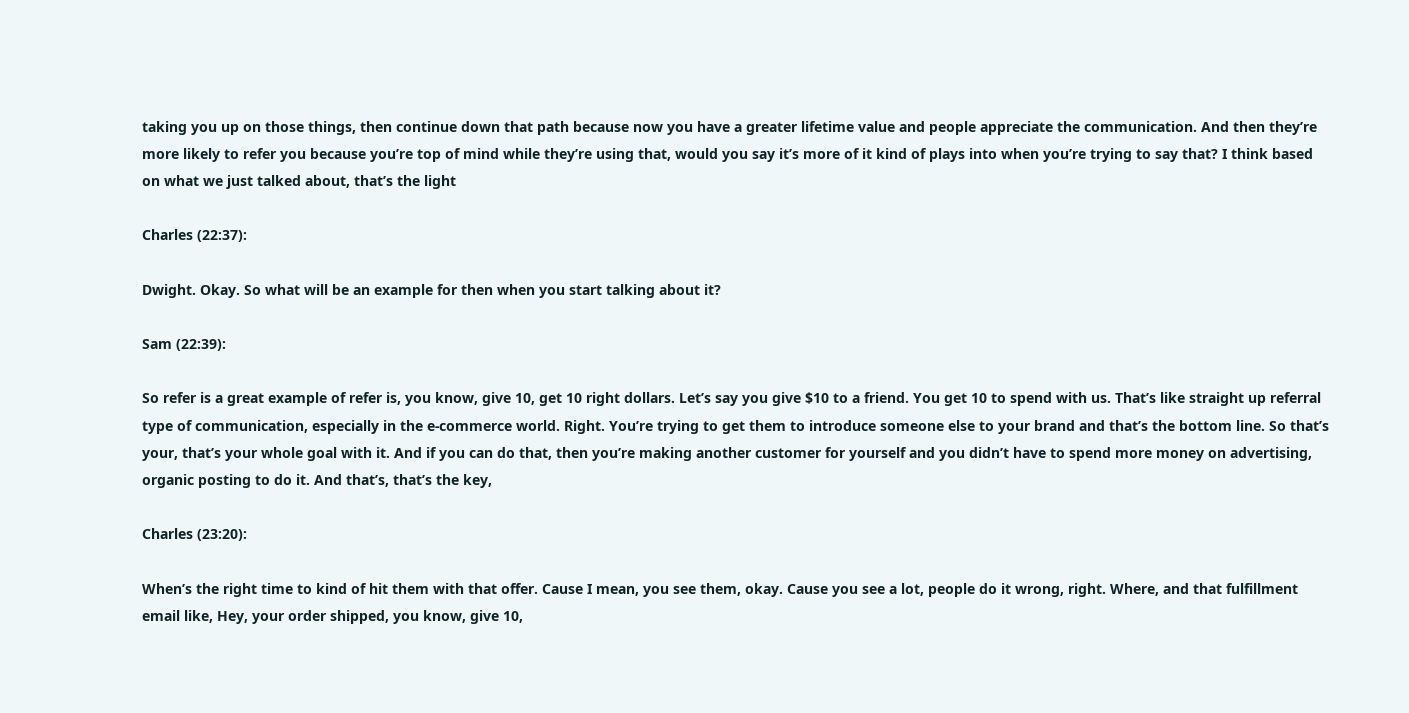taking you up on those things, then continue down that path because now you have a greater lifetime value and people appreciate the communication. And then they’re more likely to refer you because you’re top of mind while they’re using that, would you say it’s more of it kind of plays into when you’re trying to say that? I think based on what we just talked about, that’s the light

Charles (22:37):

Dwight. Okay. So what will be an example for then when you start talking about it?

Sam (22:39):

So refer is a great example of refer is, you know, give 10, get 10 right dollars. Let’s say you give $10 to a friend. You get 10 to spend with us. That’s like straight up referral type of communication, especially in the e-commerce world. Right. You’re trying to get them to introduce someone else to your brand and that’s the bottom line. So that’s your, that’s your whole goal with it. And if you can do that, then you’re making another customer for yourself and you didn’t have to spend more money on advertising, organic posting to do it. And that’s, that’s the key,

Charles (23:20):

When’s the right time to kind of hit them with that offer. Cause I mean, you see them, okay. Cause you see a lot, people do it wrong, right. Where, and that fulfillment email like, Hey, your order shipped, you know, give 10,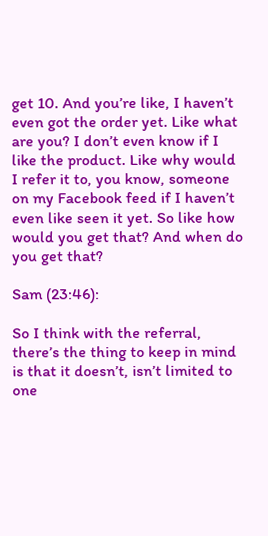get 10. And you’re like, I haven’t even got the order yet. Like what are you? I don’t even know if I like the product. Like why would I refer it to, you know, someone on my Facebook feed if I haven’t even like seen it yet. So like how would you get that? And when do you get that?

Sam (23:46):

So I think with the referral, there’s the thing to keep in mind is that it doesn’t, isn’t limited to one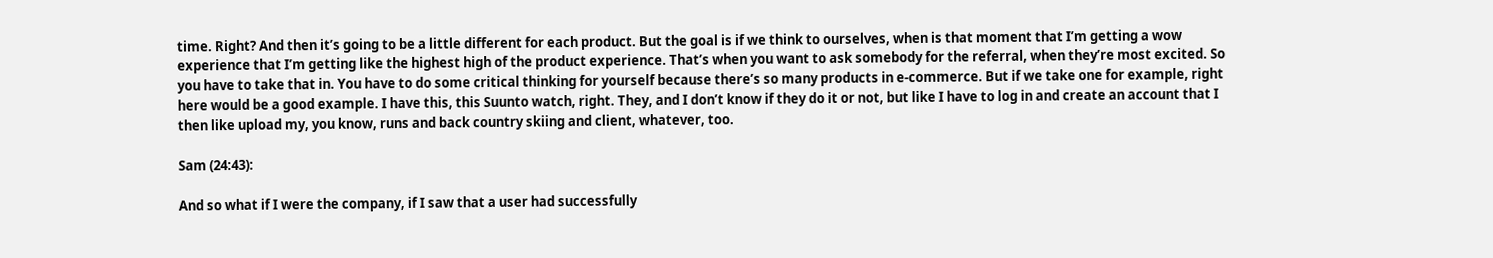time. Right? And then it’s going to be a little different for each product. But the goal is if we think to ourselves, when is that moment that I’m getting a wow experience that I’m getting like the highest high of the product experience. That’s when you want to ask somebody for the referral, when they’re most excited. So you have to take that in. You have to do some critical thinking for yourself because there’s so many products in e-commerce. But if we take one for example, right here would be a good example. I have this, this Suunto watch, right. They, and I don’t know if they do it or not, but like I have to log in and create an account that I then like upload my, you know, runs and back country skiing and client, whatever, too.

Sam (24:43):

And so what if I were the company, if I saw that a user had successfully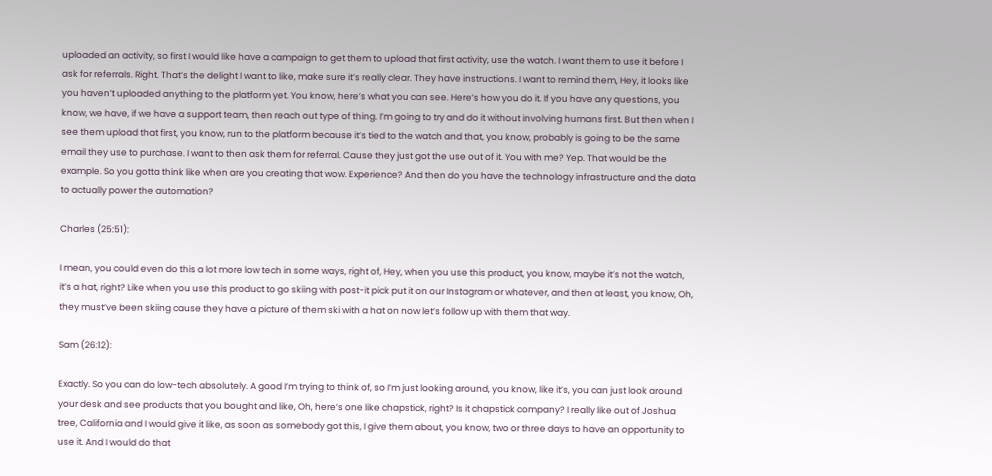uploaded an activity, so first I would like have a campaign to get them to upload that first activity, use the watch. I want them to use it before I ask for referrals. Right. That’s the delight I want to like, make sure it’s really clear. They have instructions. I want to remind them, Hey, it looks like you haven’t uploaded anything to the platform yet. You know, here’s what you can see. Here’s how you do it. If you have any questions, you know, we have, if we have a support team, then reach out type of thing. I’m going to try and do it without involving humans first. But then when I see them upload that first, you know, run to the platform because it’s tied to the watch and that, you know, probably is going to be the same email they use to purchase. I want to then ask them for referral. Cause they just got the use out of it. You with me? Yep. That would be the example. So you gotta think like when are you creating that wow. Experience? And then do you have the technology infrastructure and the data to actually power the automation?

Charles (25:51):

I mean, you could even do this a lot more low tech in some ways, right of, Hey, when you use this product, you know, maybe it’s not the watch, it’s a hat, right? Like when you use this product to go skiing with post-it pick put it on our Instagram or whatever, and then at least, you know, Oh, they must’ve been skiing cause they have a picture of them ski with a hat on now let’s follow up with them that way.

Sam (26:12):

Exactly. So you can do low-tech absolutely. A good I’m trying to think of, so I’m just looking around, you know, like it’s, you can just look around your desk and see products that you bought and like, Oh, here’s one like chapstick, right? Is it chapstick company? I really like out of Joshua tree, California and I would give it like, as soon as somebody got this, I give them about, you know, two or three days to have an opportunity to use it. And I would do that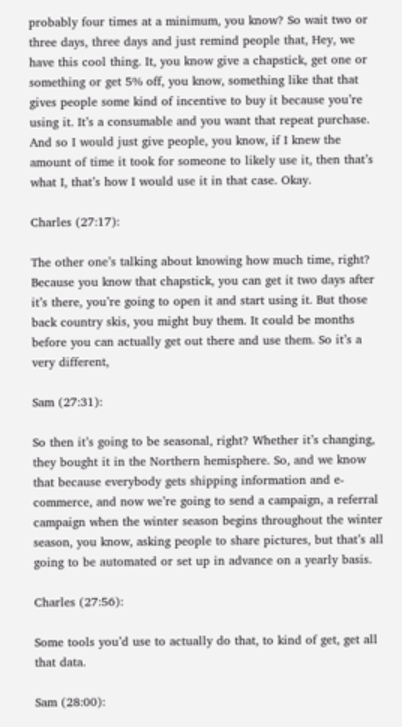probably four times at a minimum, you know? So wait two or three days, three days and just remind people that, Hey, we have this cool thing. It, you know give a chapstick, get one or something or get 5% off, you know, something like that that gives people some kind of incentive to buy it because you’re using it. It’s a consumable and you want that repeat purchase. And so I would just give people, you know, if I knew the amount of time it took for someone to likely use it, then that’s what I, that’s how I would use it in that case. Okay.

Charles (27:17):

The other one’s talking about knowing how much time, right? Because you know that chapstick, you can get it two days after it’s there, you’re going to open it and start using it. But those back country skis, you might buy them. It could be months before you can actually get out there and use them. So it’s a very different,

Sam (27:31):

So then it’s going to be seasonal, right? Whether it’s changing, they bought it in the Northern hemisphere. So, and we know that because everybody gets shipping information and e-commerce, and now we’re going to send a campaign, a referral campaign when the winter season begins throughout the winter season, you know, asking people to share pictures, but that’s all going to be automated or set up in advance on a yearly basis.

Charles (27:56):

Some tools you’d use to actually do that, to kind of get, get all that data.

Sam (28:00):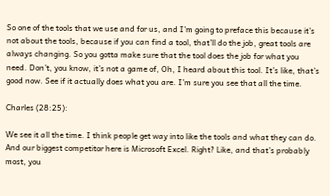So one of the tools that we use and for us, and I’m going to preface this because it’s not about the tools, because if you can find a tool, that’ll do the job, great tools are always changing. So you gotta make sure that the tool does the job for what you need. Don’t, you know, it’s not a game of, Oh, I heard about this tool. It’s like, that’s good now. See if it actually does what you are. I’m sure you see that all the time.

Charles (28:25):

We see it all the time. I think people get way into like the tools and what they can do. And our biggest competitor here is Microsoft Excel. Right? Like, and that’s probably most, you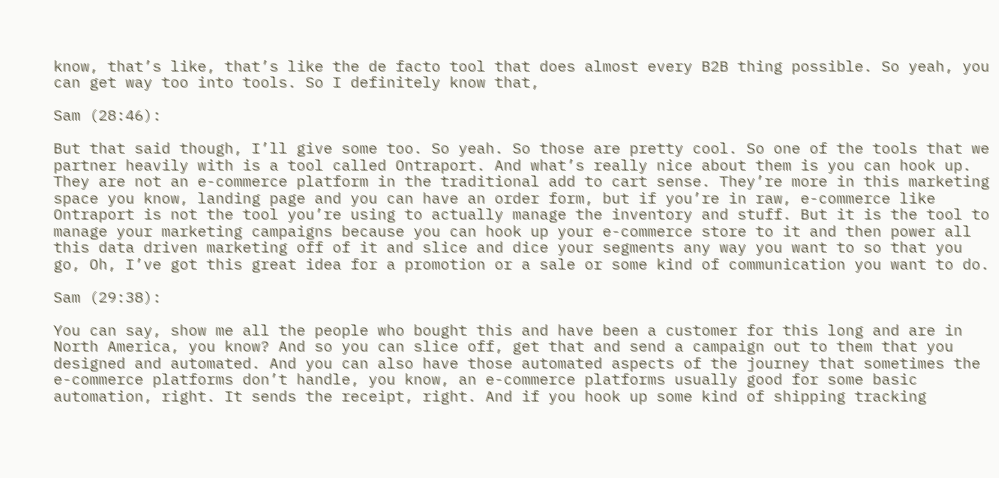know, that’s like, that’s like the de facto tool that does almost every B2B thing possible. So yeah, you can get way too into tools. So I definitely know that,

Sam (28:46):

But that said though, I’ll give some too. So yeah. So those are pretty cool. So one of the tools that we partner heavily with is a tool called Ontraport. And what’s really nice about them is you can hook up. They are not an e-commerce platform in the traditional add to cart sense. They’re more in this marketing space you know, landing page and you can have an order form, but if you’re in raw, e-commerce like Ontraport is not the tool you’re using to actually manage the inventory and stuff. But it is the tool to manage your marketing campaigns because you can hook up your e-commerce store to it and then power all this data driven marketing off of it and slice and dice your segments any way you want to so that you go, Oh, I’ve got this great idea for a promotion or a sale or some kind of communication you want to do.

Sam (29:38):

You can say, show me all the people who bought this and have been a customer for this long and are in North America, you know? And so you can slice off, get that and send a campaign out to them that you designed and automated. And you can also have those automated aspects of the journey that sometimes the e-commerce platforms don’t handle, you know, an e-commerce platforms usually good for some basic automation, right. It sends the receipt, right. And if you hook up some kind of shipping tracking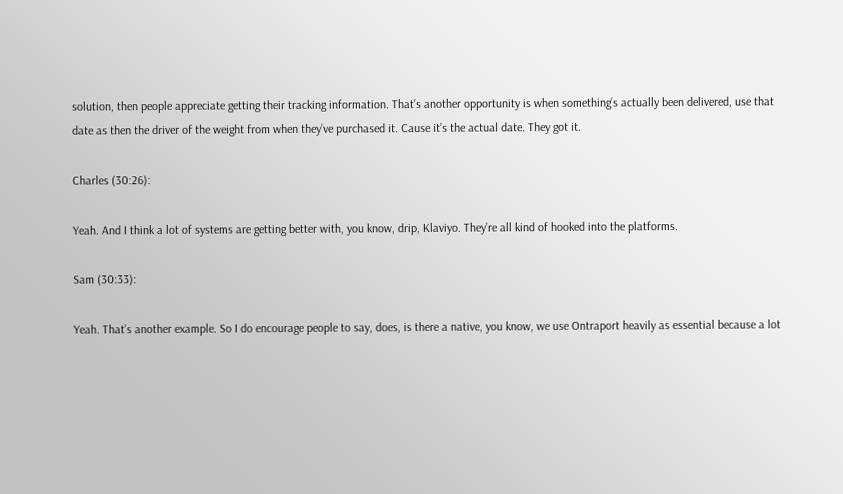solution, then people appreciate getting their tracking information. That’s another opportunity is when something’s actually been delivered, use that date as then the driver of the weight from when they’ve purchased it. Cause it’s the actual date. They got it.

Charles (30:26):

Yeah. And I think a lot of systems are getting better with, you know, drip, Klaviyo. They’re all kind of hooked into the platforms.

Sam (30:33):

Yeah. That’s another example. So I do encourage people to say, does, is there a native, you know, we use Ontraport heavily as essential because a lot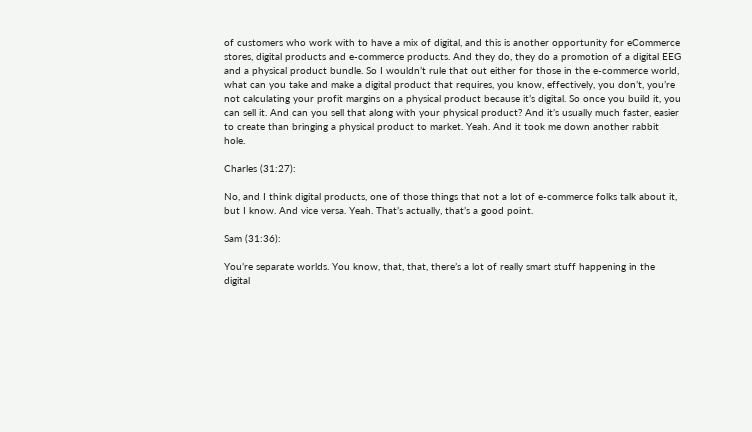of customers who work with to have a mix of digital, and this is another opportunity for eCommerce stores, digital products and e-commerce products. And they do, they do a promotion of a digital EEG and a physical product bundle. So I wouldn’t rule that out either for those in the e-commerce world, what can you take and make a digital product that requires, you know, effectively, you don’t, you’re not calculating your profit margins on a physical product because it’s digital. So once you build it, you can sell it. And can you sell that along with your physical product? And it’s usually much faster, easier to create than bringing a physical product to market. Yeah. And it took me down another rabbit hole.

Charles (31:27):

No, and I think digital products, one of those things that not a lot of e-commerce folks talk about it, but I know. And vice versa. Yeah. That’s actually, that’s a good point.

Sam (31:36):

You’re separate worlds. You know, that, that, there’s a lot of really smart stuff happening in the digital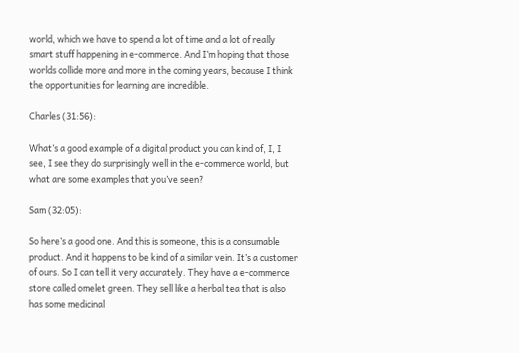world, which we have to spend a lot of time and a lot of really smart stuff happening in e-commerce. And I’m hoping that those worlds collide more and more in the coming years, because I think the opportunities for learning are incredible.

Charles (31:56):

What’s a good example of a digital product you can kind of, I, I see, I see they do surprisingly well in the e-commerce world, but what are some examples that you’ve seen?

Sam (32:05):

So here’s a good one. And this is someone, this is a consumable product. And it happens to be kind of a similar vein. It’s a customer of ours. So I can tell it very accurately. They have a e-commerce store called omelet green. They sell like a herbal tea that is also has some medicinal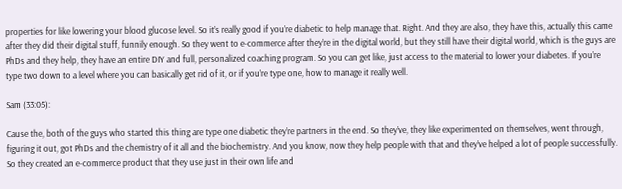properties for like lowering your blood glucose level. So it’s really good if you’re diabetic to help manage that. Right. And they are also, they have this, actually this came after they did their digital stuff, funnily enough. So they went to e-commerce after they’re in the digital world, but they still have their digital world, which is the guys are PhDs and they help, they have an entire DIY and full, personalized coaching program. So you can get like, just access to the material to lower your diabetes. If you’re type two down to a level where you can basically get rid of it, or if you’re type one, how to manage it really well.

Sam (33:05):

Cause the, both of the guys who started this thing are type one diabetic they’re partners in the end. So they’ve, they like experimented on themselves, went through, figuring it out, got PhDs and the chemistry of it all and the biochemistry. And you know, now they help people with that and they’ve helped a lot of people successfully. So they created an e-commerce product that they use just in their own life and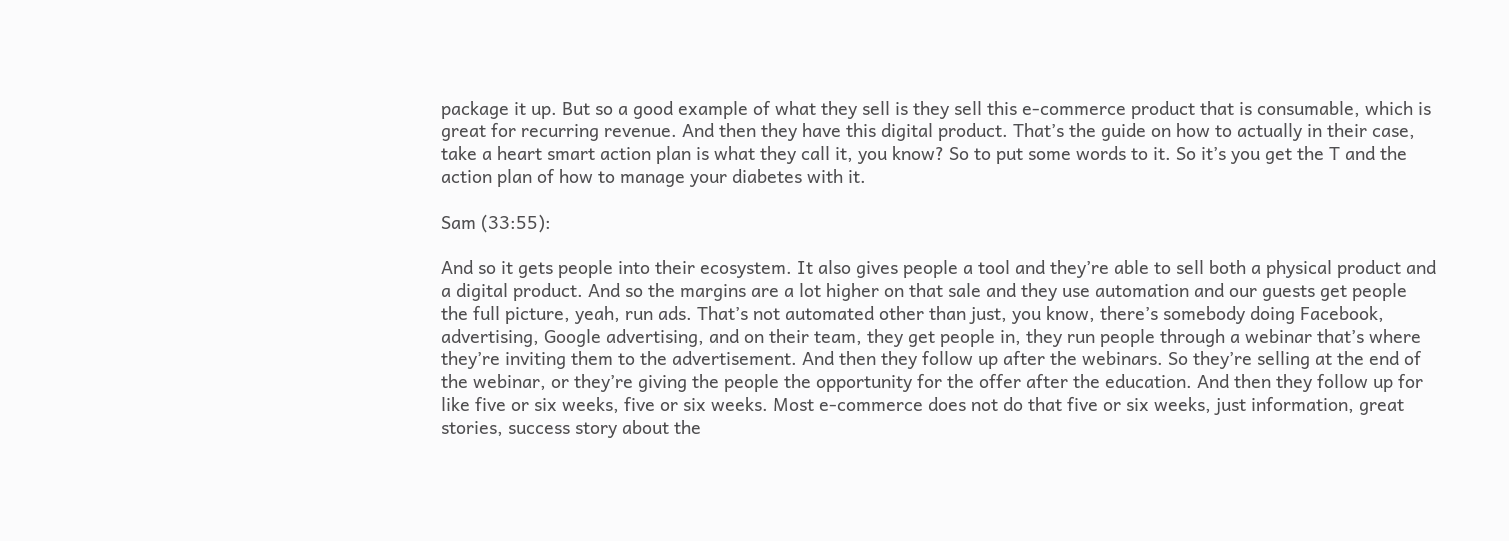package it up. But so a good example of what they sell is they sell this e-commerce product that is consumable, which is great for recurring revenue. And then they have this digital product. That’s the guide on how to actually in their case, take a heart smart action plan is what they call it, you know? So to put some words to it. So it’s you get the T and the action plan of how to manage your diabetes with it.

Sam (33:55):

And so it gets people into their ecosystem. It also gives people a tool and they’re able to sell both a physical product and a digital product. And so the margins are a lot higher on that sale and they use automation and our guests get people the full picture, yeah, run ads. That’s not automated other than just, you know, there’s somebody doing Facebook, advertising, Google advertising, and on their team, they get people in, they run people through a webinar that’s where they’re inviting them to the advertisement. And then they follow up after the webinars. So they’re selling at the end of the webinar, or they’re giving the people the opportunity for the offer after the education. And then they follow up for like five or six weeks, five or six weeks. Most e-commerce does not do that five or six weeks, just information, great stories, success story about the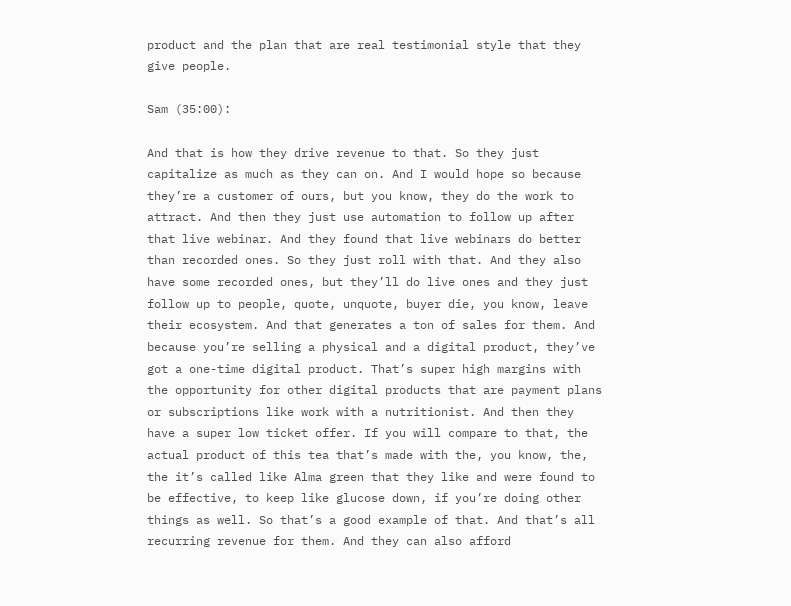product and the plan that are real testimonial style that they give people.

Sam (35:00):

And that is how they drive revenue to that. So they just capitalize as much as they can on. And I would hope so because they’re a customer of ours, but you know, they do the work to attract. And then they just use automation to follow up after that live webinar. And they found that live webinars do better than recorded ones. So they just roll with that. And they also have some recorded ones, but they’ll do live ones and they just follow up to people, quote, unquote, buyer die, you know, leave their ecosystem. And that generates a ton of sales for them. And because you’re selling a physical and a digital product, they’ve got a one-time digital product. That’s super high margins with the opportunity for other digital products that are payment plans or subscriptions like work with a nutritionist. And then they have a super low ticket offer. If you will compare to that, the actual product of this tea that’s made with the, you know, the, the it’s called like Alma green that they like and were found to be effective, to keep like glucose down, if you’re doing other things as well. So that’s a good example of that. And that’s all recurring revenue for them. And they can also afford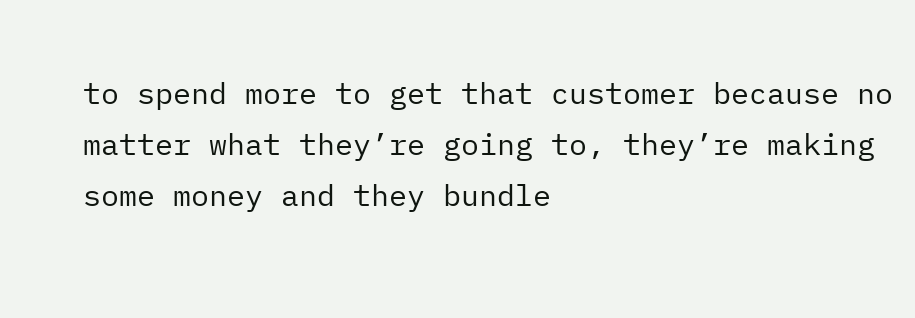to spend more to get that customer because no matter what they’re going to, they’re making some money and they bundle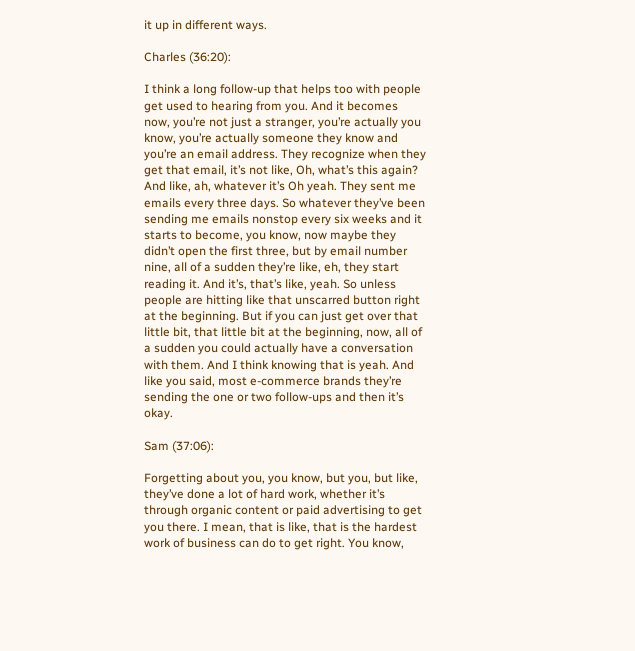it up in different ways.

Charles (36:20):

I think a long follow-up that helps too with people get used to hearing from you. And it becomes now, you’re not just a stranger, you’re actually you know, you’re actually someone they know and you’re an email address. They recognize when they get that email, it’s not like, Oh, what’s this again? And like, ah, whatever it’s Oh yeah. They sent me emails every three days. So whatever they’ve been sending me emails nonstop every six weeks and it starts to become, you know, now maybe they didn’t open the first three, but by email number nine, all of a sudden they’re like, eh, they start reading it. And it’s, that’s like, yeah. So unless people are hitting like that unscarred button right at the beginning. But if you can just get over that little bit, that little bit at the beginning, now, all of a sudden you could actually have a conversation with them. And I think knowing that is yeah. And like you said, most e-commerce brands they’re sending the one or two follow-ups and then it’s okay.

Sam (37:06):

Forgetting about you, you know, but you, but like, they’ve done a lot of hard work, whether it’s through organic content or paid advertising to get you there. I mean, that is like, that is the hardest work of business can do to get right. You know,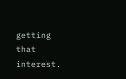getting that interest.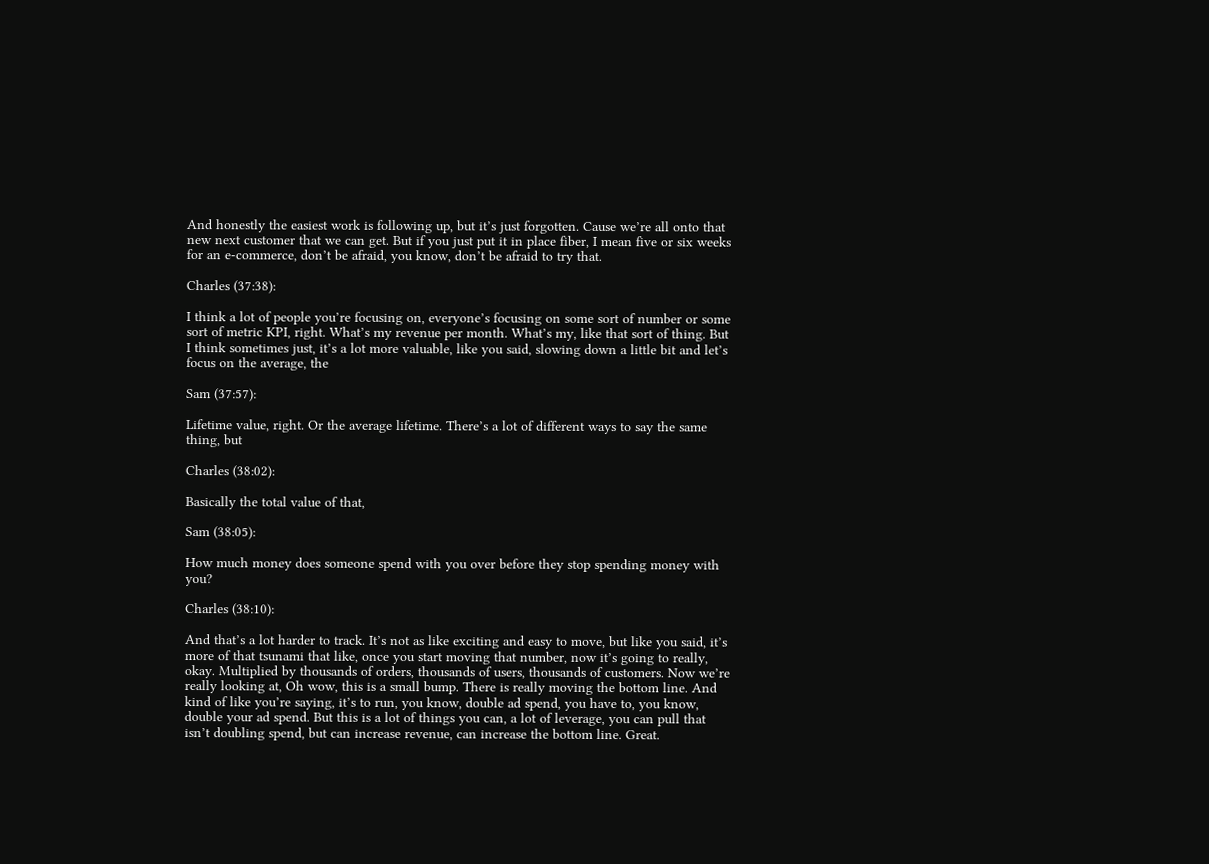And honestly the easiest work is following up, but it’s just forgotten. Cause we’re all onto that new next customer that we can get. But if you just put it in place fiber, I mean five or six weeks for an e-commerce, don’t be afraid, you know, don’t be afraid to try that.

Charles (37:38):

I think a lot of people you’re focusing on, everyone’s focusing on some sort of number or some sort of metric KPI, right. What’s my revenue per month. What’s my, like that sort of thing. But I think sometimes just, it’s a lot more valuable, like you said, slowing down a little bit and let’s focus on the average, the

Sam (37:57):

Lifetime value, right. Or the average lifetime. There’s a lot of different ways to say the same thing, but

Charles (38:02):

Basically the total value of that,

Sam (38:05):

How much money does someone spend with you over before they stop spending money with you?

Charles (38:10):

And that’s a lot harder to track. It’s not as like exciting and easy to move, but like you said, it’s more of that tsunami that like, once you start moving that number, now it’s going to really, okay. Multiplied by thousands of orders, thousands of users, thousands of customers. Now we’re really looking at, Oh wow, this is a small bump. There is really moving the bottom line. And kind of like you’re saying, it’s to run, you know, double ad spend, you have to, you know, double your ad spend. But this is a lot of things you can, a lot of leverage, you can pull that isn’t doubling spend, but can increase revenue, can increase the bottom line. Great.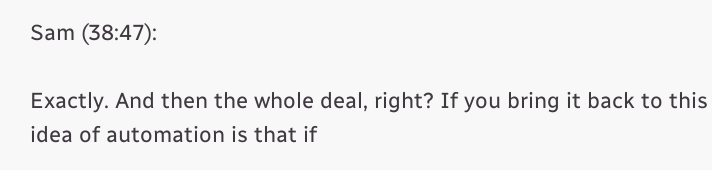Sam (38:47):

Exactly. And then the whole deal, right? If you bring it back to this idea of automation is that if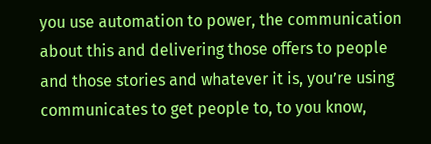you use automation to power, the communication about this and delivering those offers to people and those stories and whatever it is, you’re using communicates to get people to, to you know,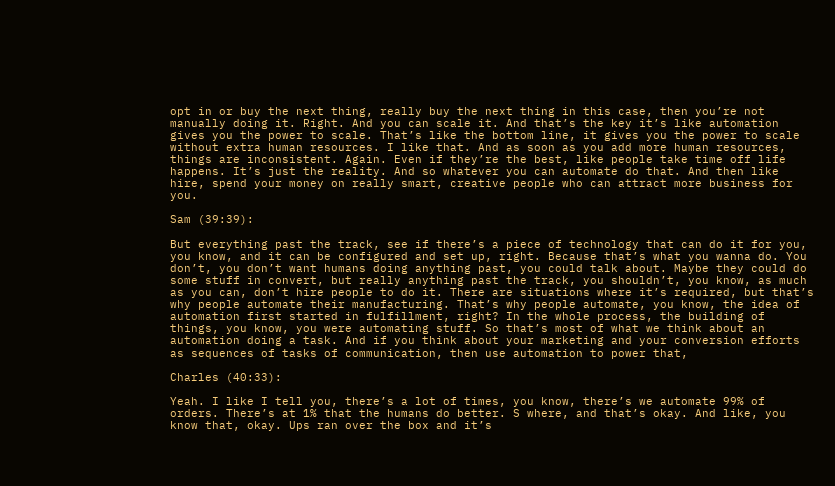opt in or buy the next thing, really buy the next thing in this case, then you’re not manually doing it. Right. And you can scale it. And that’s the key it’s like automation gives you the power to scale. That’s like the bottom line, it gives you the power to scale without extra human resources. I like that. And as soon as you add more human resources, things are inconsistent. Again. Even if they’re the best, like people take time off life happens. It’s just the reality. And so whatever you can automate do that. And then like hire, spend your money on really smart, creative people who can attract more business for you.

Sam (39:39):

But everything past the track, see if there’s a piece of technology that can do it for you, you know, and it can be configured and set up, right. Because that’s what you wanna do. You don’t, you don’t want humans doing anything past, you could talk about. Maybe they could do some stuff in convert, but really anything past the track, you shouldn’t, you know, as much as you can, don’t hire people to do it. There are situations where it’s required, but that’s why people automate their manufacturing. That’s why people automate, you know, the idea of automation first started in fulfillment, right? In the whole process, the building of things, you know, you were automating stuff. So that’s most of what we think about an automation doing a task. And if you think about your marketing and your conversion efforts as sequences of tasks of communication, then use automation to power that,

Charles (40:33):

Yeah. I like I tell you, there’s a lot of times, you know, there’s we automate 99% of orders. There’s at 1% that the humans do better. S where, and that’s okay. And like, you know that, okay. Ups ran over the box and it’s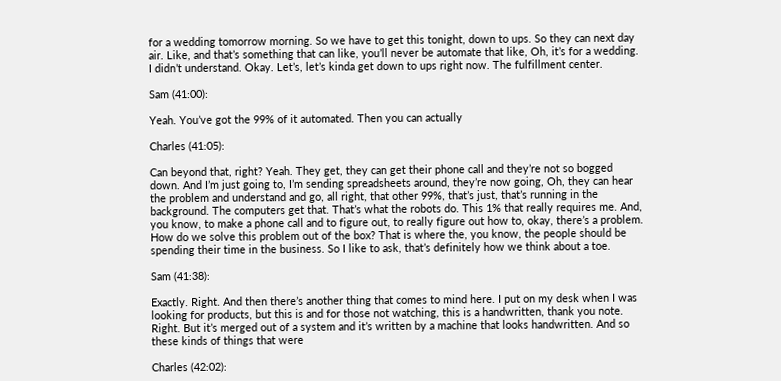for a wedding tomorrow morning. So we have to get this tonight, down to ups. So they can next day air. Like, and that’s something that can like, you’ll never be automate that like, Oh, it’s for a wedding. I didn’t understand. Okay. Let’s, let’s kinda get down to ups right now. The fulfillment center.

Sam (41:00):

Yeah. You’ve got the 99% of it automated. Then you can actually

Charles (41:05):

Can beyond that, right? Yeah. They get, they can get their phone call and they’re not so bogged down. And I’m just going to, I’m sending spreadsheets around, they’re now going, Oh, they can hear the problem and understand and go, all right, that other 99%, that’s just, that’s running in the background. The computers get that. That’s what the robots do. This 1% that really requires me. And, you know, to make a phone call and to figure out, to really figure out how to, okay, there’s a problem. How do we solve this problem out of the box? That is where the, you know, the people should be spending their time in the business. So I like to ask, that’s definitely how we think about a toe.

Sam (41:38):

Exactly. Right. And then there’s another thing that comes to mind here. I put on my desk when I was looking for products, but this is and for those not watching, this is a handwritten, thank you note. Right. But it’s merged out of a system and it’s written by a machine that looks handwritten. And so these kinds of things that were

Charles (42:02):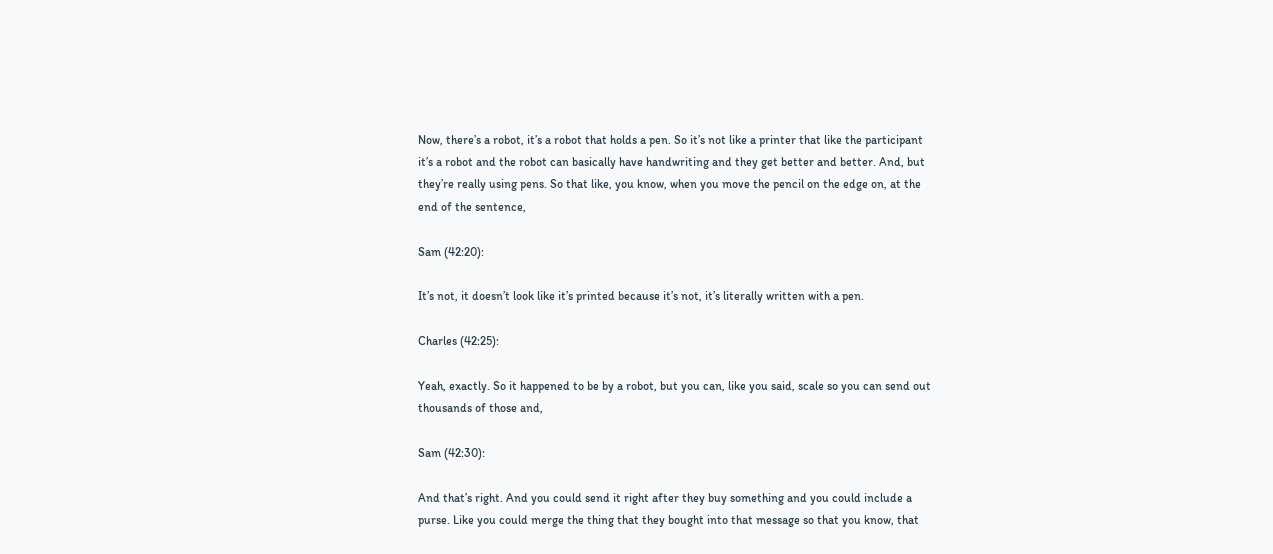Now, there’s a robot, it’s a robot that holds a pen. So it’s not like a printer that like the participant it’s a robot and the robot can basically have handwriting and they get better and better. And, but they’re really using pens. So that like, you know, when you move the pencil on the edge on, at the end of the sentence,

Sam (42:20):

It’s not, it doesn’t look like it’s printed because it’s not, it’s literally written with a pen.

Charles (42:25):

Yeah, exactly. So it happened to be by a robot, but you can, like you said, scale so you can send out thousands of those and,

Sam (42:30):

And that’s right. And you could send it right after they buy something and you could include a purse. Like you could merge the thing that they bought into that message so that you know, that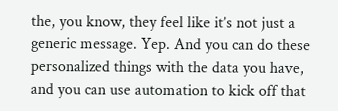the, you know, they feel like it’s not just a generic message. Yep. And you can do these personalized things with the data you have, and you can use automation to kick off that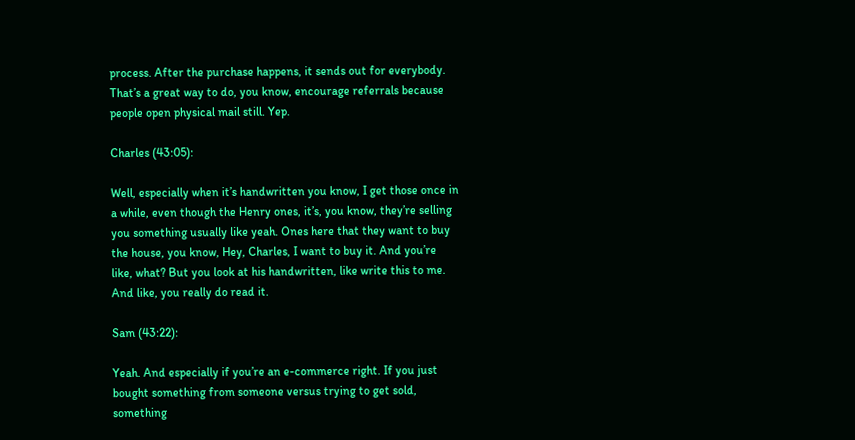process. After the purchase happens, it sends out for everybody. That’s a great way to do, you know, encourage referrals because people open physical mail still. Yep.

Charles (43:05):

Well, especially when it’s handwritten you know, I get those once in a while, even though the Henry ones, it’s, you know, they’re selling you something usually like yeah. Ones here that they want to buy the house, you know, Hey, Charles, I want to buy it. And you’re like, what? But you look at his handwritten, like write this to me. And like, you really do read it.

Sam (43:22):

Yeah. And especially if you’re an e-commerce right. If you just bought something from someone versus trying to get sold, something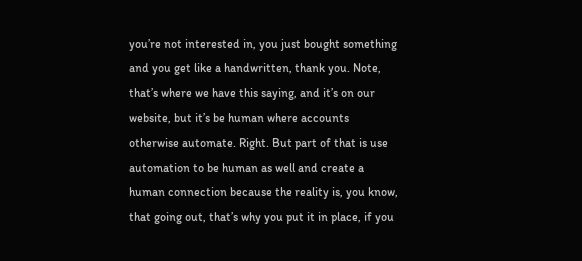you’re not interested in, you just bought something and you get like a handwritten, thank you. Note, that’s where we have this saying, and it’s on our website, but it’s be human where accounts otherwise automate. Right. But part of that is use automation to be human as well and create a human connection because the reality is, you know, that going out, that’s why you put it in place, if you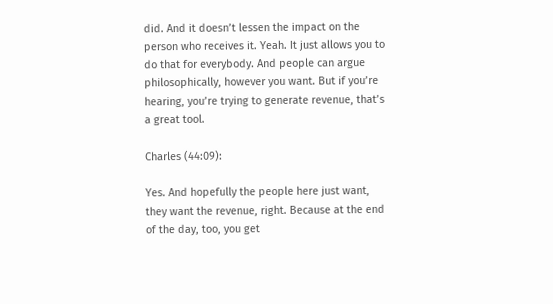did. And it doesn’t lessen the impact on the person who receives it. Yeah. It just allows you to do that for everybody. And people can argue philosophically, however you want. But if you’re hearing, you’re trying to generate revenue, that’s a great tool.

Charles (44:09):

Yes. And hopefully the people here just want, they want the revenue, right. Because at the end of the day, too, you get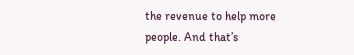the revenue to help more people. And that’s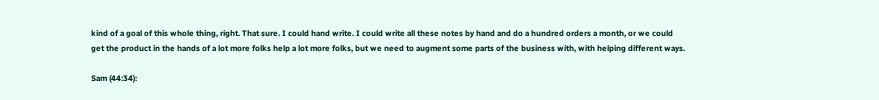kind of a goal of this whole thing, right. That sure. I could hand write. I could write all these notes by hand and do a hundred orders a month, or we could get the product in the hands of a lot more folks help a lot more folks, but we need to augment some parts of the business with, with helping different ways.

Sam (44:34):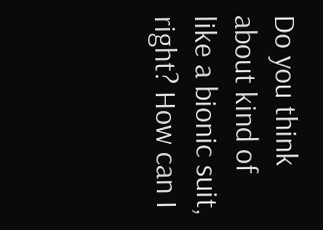Do you think about kind of like a bionic suit, right? How can I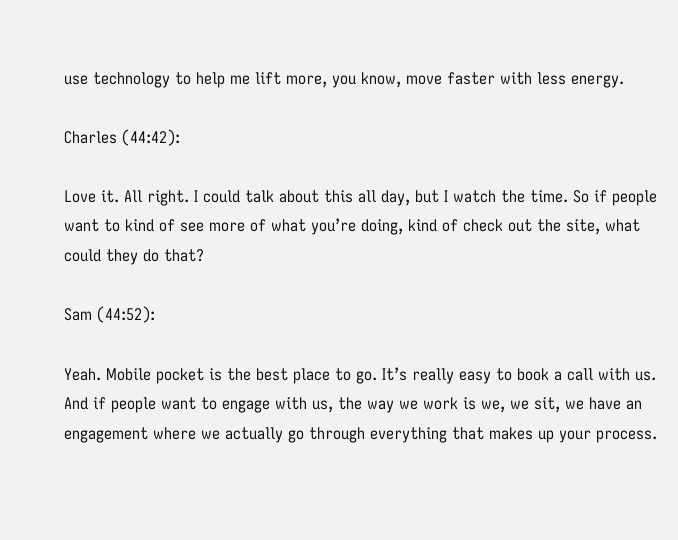use technology to help me lift more, you know, move faster with less energy.

Charles (44:42):

Love it. All right. I could talk about this all day, but I watch the time. So if people want to kind of see more of what you’re doing, kind of check out the site, what could they do that?

Sam (44:52):

Yeah. Mobile pocket is the best place to go. It’s really easy to book a call with us. And if people want to engage with us, the way we work is we, we sit, we have an engagement where we actually go through everything that makes up your process.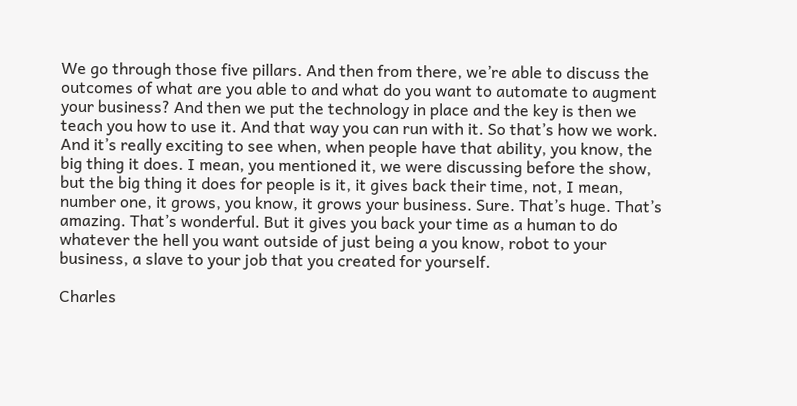We go through those five pillars. And then from there, we’re able to discuss the outcomes of what are you able to and what do you want to automate to augment your business? And then we put the technology in place and the key is then we teach you how to use it. And that way you can run with it. So that’s how we work. And it’s really exciting to see when, when people have that ability, you know, the big thing it does. I mean, you mentioned it, we were discussing before the show, but the big thing it does for people is it, it gives back their time, not, I mean, number one, it grows, you know, it grows your business. Sure. That’s huge. That’s amazing. That’s wonderful. But it gives you back your time as a human to do whatever the hell you want outside of just being a you know, robot to your business, a slave to your job that you created for yourself.

Charles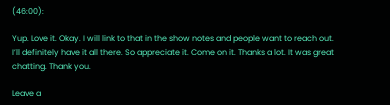(46:00):

Yup. Love it. Okay. I will link to that in the show notes and people want to reach out. I’ll definitely have it all there. So appreciate it. Come on it. Thanks a lot. It was great chatting. Thank you.

Leave a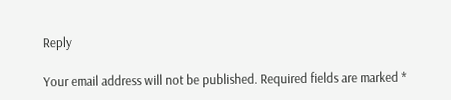Reply

Your email address will not be published. Required fields are marked *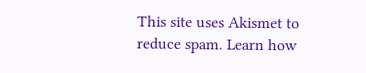This site uses Akismet to reduce spam. Learn how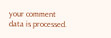your comment data is processed.